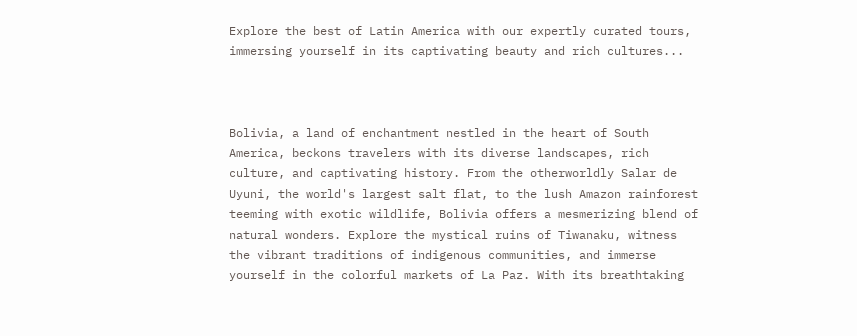Explore the best of Latin America with our expertly curated tours, immersing yourself in its captivating beauty and rich cultures...



Bolivia, a land of enchantment nestled in the heart of South America, beckons travelers with its diverse landscapes, rich culture, and captivating history. From the otherworldly Salar de Uyuni, the world's largest salt flat, to the lush Amazon rainforest teeming with exotic wildlife, Bolivia offers a mesmerizing blend of natural wonders. Explore the mystical ruins of Tiwanaku, witness the vibrant traditions of indigenous communities, and immerse yourself in the colorful markets of La Paz. With its breathtaking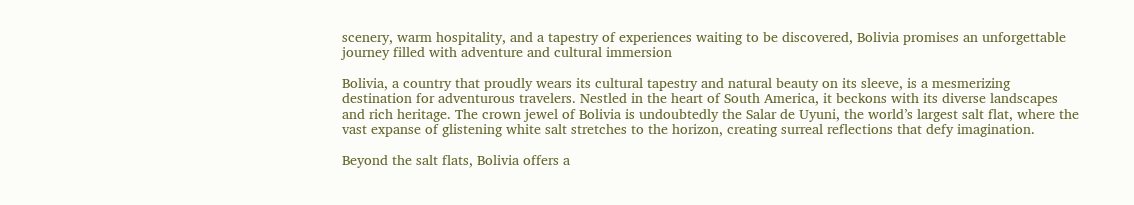scenery, warm hospitality, and a tapestry of experiences waiting to be discovered, Bolivia promises an unforgettable journey filled with adventure and cultural immersion

Bolivia, a country that proudly wears its cultural tapestry and natural beauty on its sleeve, is a mesmerizing destination for adventurous travelers. Nestled in the heart of South America, it beckons with its diverse landscapes and rich heritage. The crown jewel of Bolivia is undoubtedly the Salar de Uyuni, the world’s largest salt flat, where the vast expanse of glistening white salt stretches to the horizon, creating surreal reflections that defy imagination.

Beyond the salt flats, Bolivia offers a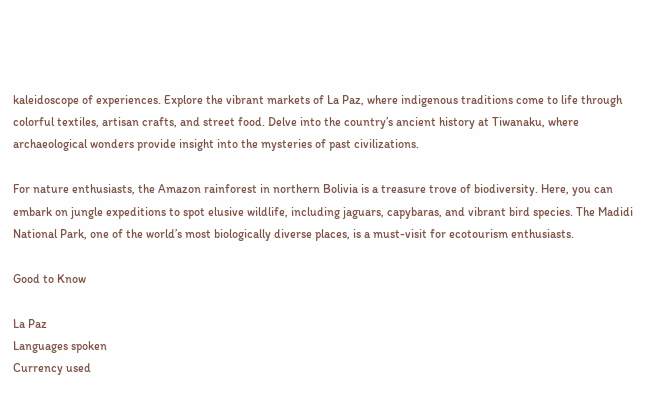kaleidoscope of experiences. Explore the vibrant markets of La Paz, where indigenous traditions come to life through colorful textiles, artisan crafts, and street food. Delve into the country’s ancient history at Tiwanaku, where archaeological wonders provide insight into the mysteries of past civilizations.

For nature enthusiasts, the Amazon rainforest in northern Bolivia is a treasure trove of biodiversity. Here, you can embark on jungle expeditions to spot elusive wildlife, including jaguars, capybaras, and vibrant bird species. The Madidi National Park, one of the world’s most biologically diverse places, is a must-visit for ecotourism enthusiasts.

Good to Know

La Paz
Languages spoken
Currency used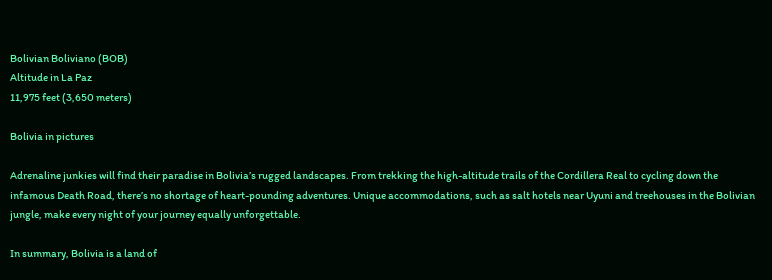Bolivian Boliviano (BOB)
Altitude in La Paz
11,975 feet (3,650 meters)

Bolivia in pictures

Adrenaline junkies will find their paradise in Bolivia’s rugged landscapes. From trekking the high-altitude trails of the Cordillera Real to cycling down the infamous Death Road, there’s no shortage of heart-pounding adventures. Unique accommodations, such as salt hotels near Uyuni and treehouses in the Bolivian jungle, make every night of your journey equally unforgettable.

In summary, Bolivia is a land of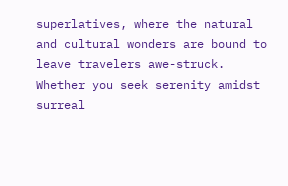superlatives, where the natural and cultural wonders are bound to leave travelers awe-struck. Whether you seek serenity amidst surreal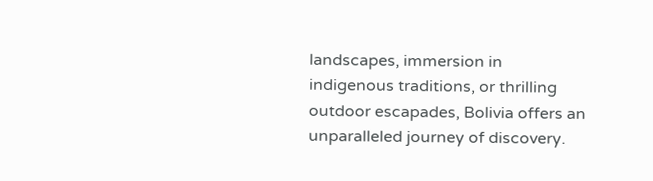landscapes, immersion in indigenous traditions, or thrilling outdoor escapades, Bolivia offers an unparalleled journey of discovery.